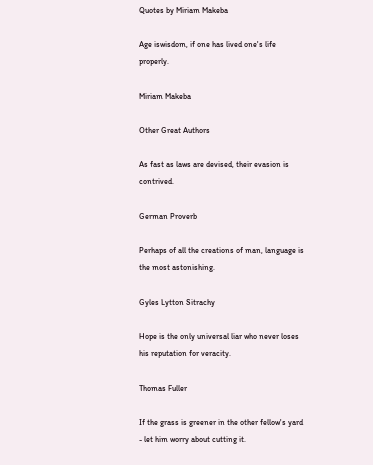Quotes by Miriam Makeba

Age iswisdom, if one has lived one's life properly.

Miriam Makeba

Other Great Authors

As fast as laws are devised, their evasion is contrived.

German Proverb

Perhaps of all the creations of man, language is the most astonishing.

Gyles Lytton Sitrachy

Hope is the only universal liar who never loses his reputation for veracity.

Thomas Fuller

If the grass is greener in the other fellow's yard - let him worry about cutting it.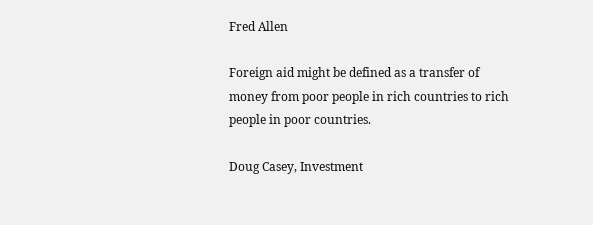Fred Allen

Foreign aid might be defined as a transfer of money from poor people in rich countries to rich people in poor countries.

Doug Casey, Investment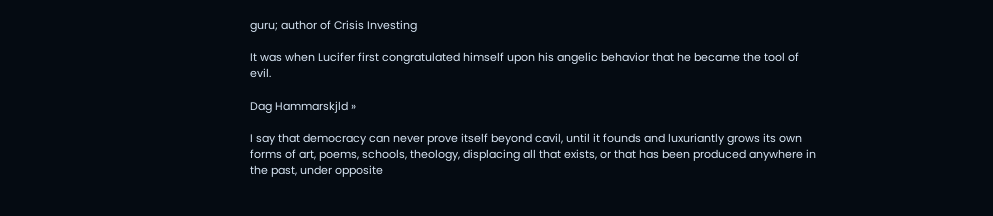guru; author of Crisis Investing

It was when Lucifer first congratulated himself upon his angelic behavior that he became the tool of evil.

Dag Hammarskjld »

I say that democracy can never prove itself beyond cavil, until it founds and luxuriantly grows its own forms of art, poems, schools, theology, displacing all that exists, or that has been produced anywhere in the past, under opposite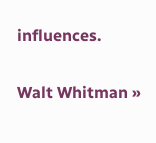influences.

Walt Whitman »